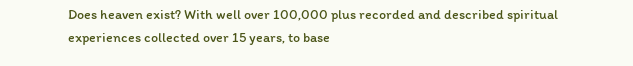Does heaven exist? With well over 100,000 plus recorded and described spiritual experiences collected over 15 years, to base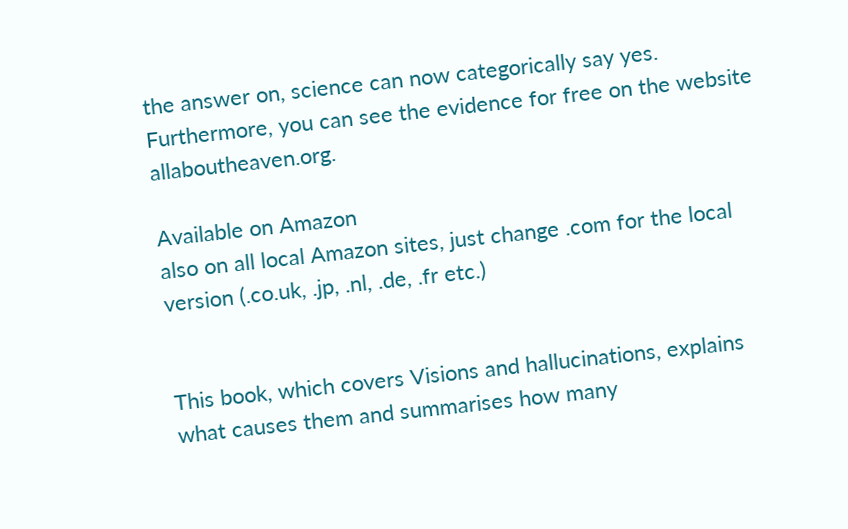the answer on, science can now categorically say yes. Furthermore, you can see the evidence for free on the website allaboutheaven.org.

Available on Amazon
also on all local Amazon sites, just change .com for the local version (.co.uk, .jp, .nl, .de, .fr etc.)


This book, which covers Visions and hallucinations, explains what causes them and summarises how many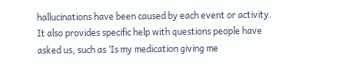hallucinations have been caused by each event or activity. It also provides specific help with questions people have asked us, such as ‘Is my medication giving me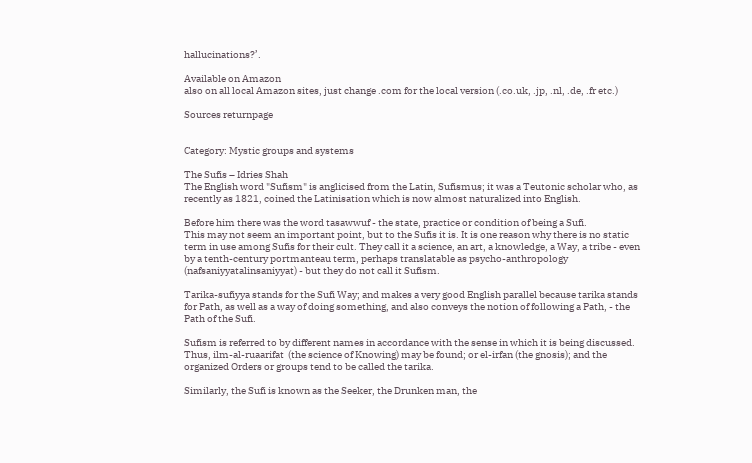hallucinations?’.

Available on Amazon
also on all local Amazon sites, just change .com for the local version (.co.uk, .jp, .nl, .de, .fr etc.)

Sources returnpage


Category: Mystic groups and systems

The Sufis – Idries Shah
The English word "Sufism" is anglicised from the Latin, Sufismus; it was a Teutonic scholar who, as recently as 1821, coined the Latinisation which is now almost naturalized into English.

Before him there was the word tasawwuf - the state, practice or condition of being a Sufi.
This may not seem an important point, but to the Sufis it is. It is one reason why there is no static term in use among Sufis for their cult. They call it a science, an art, a knowledge, a Way, a tribe - even by a tenth-century portmanteau term, perhaps translatable as psycho-anthropology (nafsaniyyatalinsaniyyat) - but they do not call it Sufism.

Tarika-sufiyya stands for the Sufi Way; and makes a very good English parallel because tarika stands for Path, as well as a way of doing something, and also conveys the notion of following a Path, - the Path of the Sufi.

Sufism is referred to by different names in accordance with the sense in which it is being discussed. Thus, ilm-al-ruaarifat  (the science of Knowing) may be found; or el-irfan (the gnosis); and the organized Orders or groups tend to be called the tarika.

Similarly, the Sufi is known as the Seeker, the Drunken man, the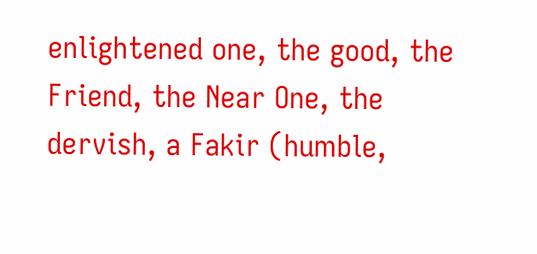enlightened one, the good, the Friend, the Near One, the dervish, a Fakir (humble,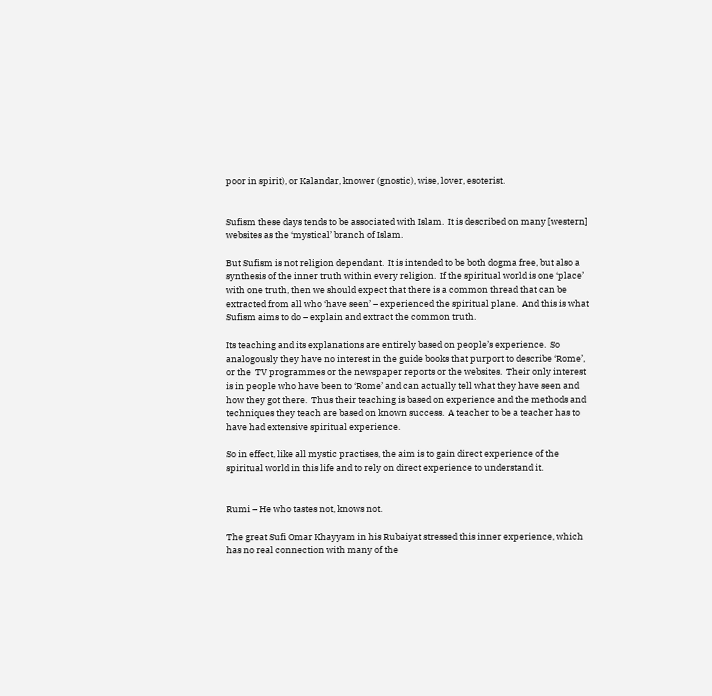poor in spirit), or Kalandar, knower (gnostic), wise, lover, esoterist.


Sufism these days tends to be associated with Islam.  It is described on many [western] websites as the ‘mystical’ branch of Islam.

But Sufism is not religion dependant.  It is intended to be both dogma free, but also a synthesis of the inner truth within every religion.  If the spiritual world is one ‘place’ with one truth, then we should expect that there is a common thread that can be extracted from all who ‘have seen’ – experienced the spiritual plane.  And this is what Sufism aims to do – explain and extract the common truth.

Its teaching and its explanations are entirely based on people’s experience.  So analogously they have no interest in the guide books that purport to describe ‘Rome’, or the  TV programmes or the newspaper reports or the websites.  Their only interest is in people who have been to ‘Rome’ and can actually tell what they have seen and how they got there.  Thus their teaching is based on experience and the methods and techniques they teach are based on known success.  A teacher to be a teacher has to have had extensive spiritual experience.

So in effect, like all mystic practises, the aim is to gain direct experience of the spiritual world in this life and to rely on direct experience to understand it.


Rumi – He who tastes not, knows not.

The great Sufi Omar Khayyam in his Rubaiyat stressed this inner experience, which has no real connection with many of the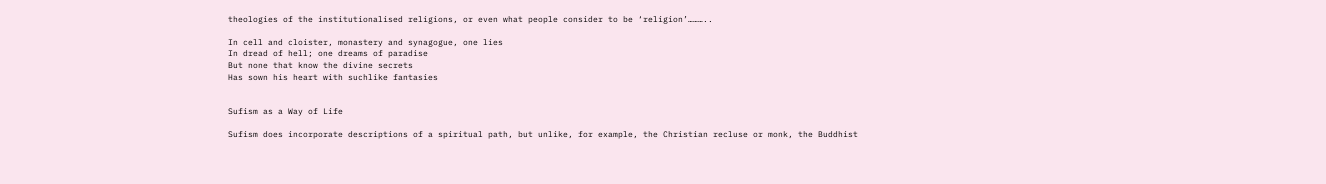theologies of the institutionalised religions, or even what people consider to be ‘religion’………..

In cell and cloister, monastery and synagogue, one lies
In dread of hell; one dreams of paradise
But none that know the divine secrets
Has sown his heart with suchlike fantasies


Sufism as a Way of Life

Sufism does incorporate descriptions of a spiritual path, but unlike, for example, the Christian recluse or monk, the Buddhist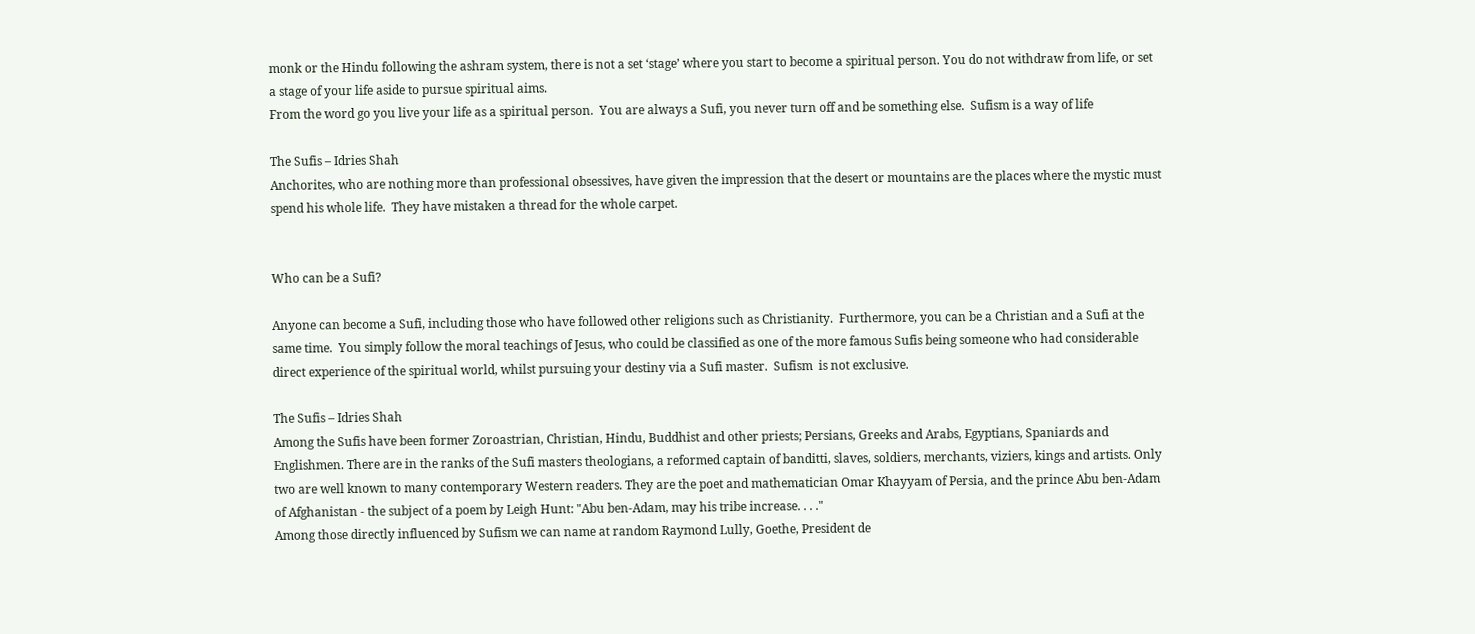monk or the Hindu following the ashram system, there is not a set ‘stage’ where you start to become a spiritual person. You do not withdraw from life, or set a stage of your life aside to pursue spiritual aims.
From the word go you live your life as a spiritual person.  You are always a Sufi, you never turn off and be something else.  Sufism is a way of life

The Sufis – Idries Shah
Anchorites, who are nothing more than professional obsessives, have given the impression that the desert or mountains are the places where the mystic must spend his whole life.  They have mistaken a thread for the whole carpet.


Who can be a Sufi?

Anyone can become a Sufi, including those who have followed other religions such as Christianity.  Furthermore, you can be a Christian and a Sufi at the same time.  You simply follow the moral teachings of Jesus, who could be classified as one of the more famous Sufis being someone who had considerable direct experience of the spiritual world, whilst pursuing your destiny via a Sufi master.  Sufism  is not exclusive.

The Sufis – Idries Shah
Among the Sufis have been former Zoroastrian, Christian, Hindu, Buddhist and other priests; Persians, Greeks and Arabs, Egyptians, Spaniards and Englishmen. There are in the ranks of the Sufi masters theologians, a reformed captain of banditti, slaves, soldiers, merchants, viziers, kings and artists. Only two are well known to many contemporary Western readers. They are the poet and mathematician Omar Khayyam of Persia, and the prince Abu ben-Adam of Afghanistan - the subject of a poem by Leigh Hunt: "Abu ben-Adam, may his tribe increase. . . ."
Among those directly influenced by Sufism we can name at random Raymond Lully, Goethe, President de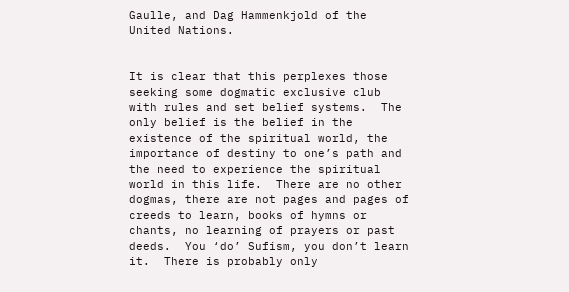Gaulle, and Dag Hammenkjold of the United Nations.


It is clear that this perplexes those seeking some dogmatic exclusive club with rules and set belief systems.  The only belief is the belief in the existence of the spiritual world, the importance of destiny to one’s path and the need to experience the spiritual world in this life.  There are no other dogmas, there are not pages and pages of creeds to learn, books of hymns or chants, no learning of prayers or past deeds.  You ‘do’ Sufism, you don’t learn it.  There is probably only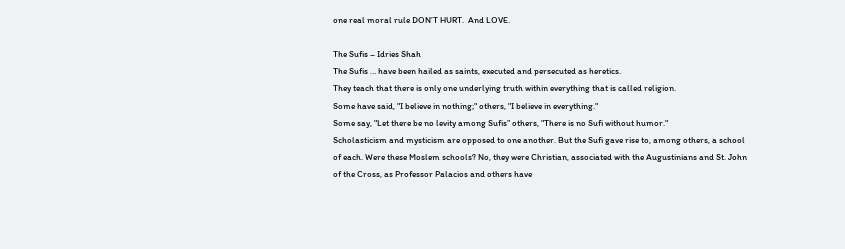one real moral rule DON’T HURT.  And LOVE.

The Sufis – Idries Shah
The Sufis … have been hailed as saints, executed and persecuted as heretics.
They teach that there is only one underlying truth within everything that is called religion.
Some have said, "I believe in nothing;" others, "I believe in everything."
Some say, "Let there be no levity among Sufis” others, "There is no Sufi without humor."
Scholasticism and mysticism are opposed to one another. But the Sufi gave rise to, among others, a school of each. Were these Moslem schools? No, they were Christian, associated with the Augustinians and St. John of the Cross, as Professor Palacios and others have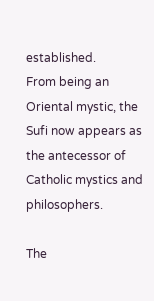established.
From being an Oriental mystic, the Sufi now appears as the antecessor of Catholic mystics and philosophers.

The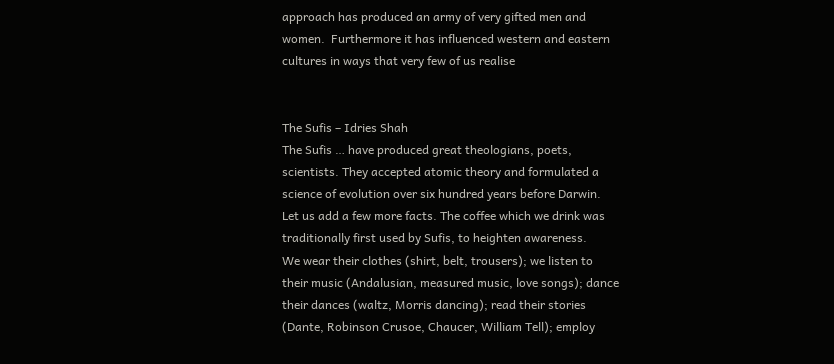approach has produced an army of very gifted men and women.  Furthermore it has influenced western and eastern cultures in ways that very few of us realise


The Sufis – Idries Shah
The Sufis … have produced great theologians, poets, scientists. They accepted atomic theory and formulated a science of evolution over six hundred years before Darwin.
Let us add a few more facts. The coffee which we drink was traditionally first used by Sufis, to heighten awareness.
We wear their clothes (shirt, belt, trousers); we listen to their music (Andalusian, measured music, love songs); dance their dances (waltz, Morris dancing); read their stories (Dante, Robinson Crusoe, Chaucer, William Tell); employ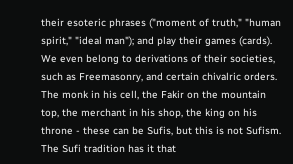their esoteric phrases ("moment of truth," "human spirit," "ideal man"); and play their games (cards).
We even belong to derivations of their societies, such as Freemasonry, and certain chivalric orders.  The monk in his cell, the Fakir on the mountain top, the merchant in his shop, the king on his throne - these can be Sufis, but this is not Sufism. The Sufi tradition has it that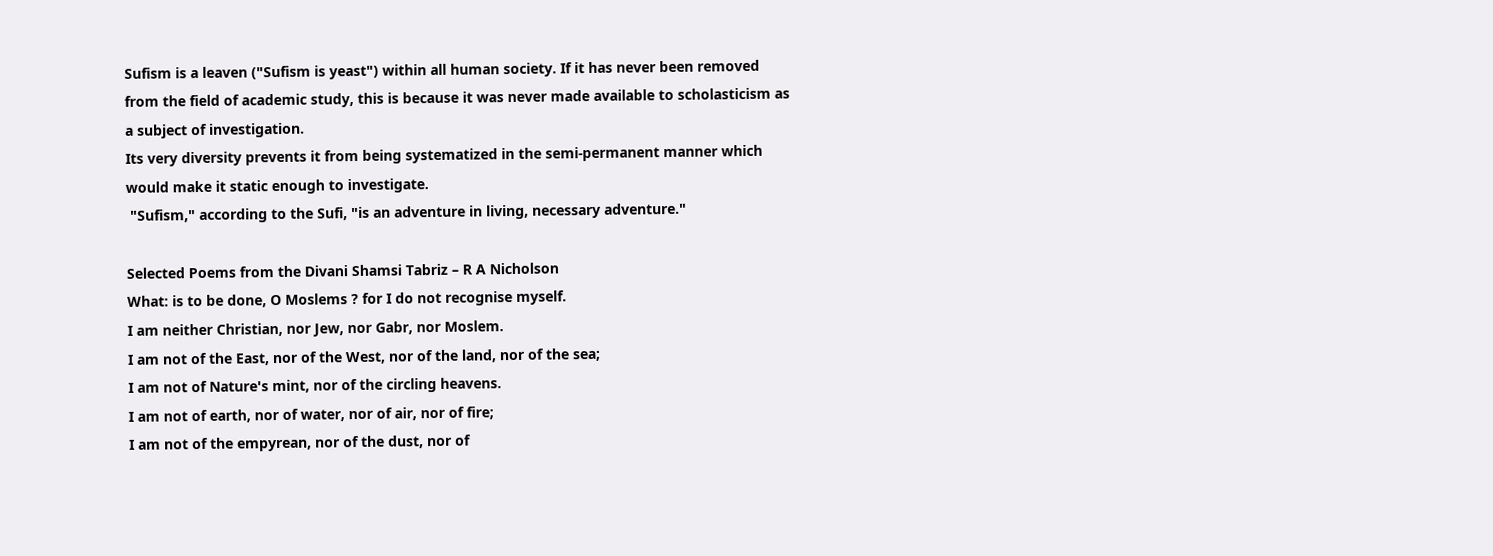Sufism is a leaven ("Sufism is yeast") within all human society. If it has never been removed from the field of academic study, this is because it was never made available to scholasticism as a subject of investigation.
Its very diversity prevents it from being systematized in the semi-permanent manner which would make it static enough to investigate.
 "Sufism," according to the Sufi, "is an adventure in living, necessary adventure."

Selected Poems from the Divani Shamsi Tabriz – R A Nicholson
What: is to be done, O Moslems ? for I do not recognise myself.
I am neither Christian, nor Jew, nor Gabr, nor Moslem.
I am not of the East, nor of the West, nor of the land, nor of the sea;
I am not of Nature's mint, nor of the circling heavens.
I am not of earth, nor of water, nor of air, nor of fire;
I am not of the empyrean, nor of the dust, nor of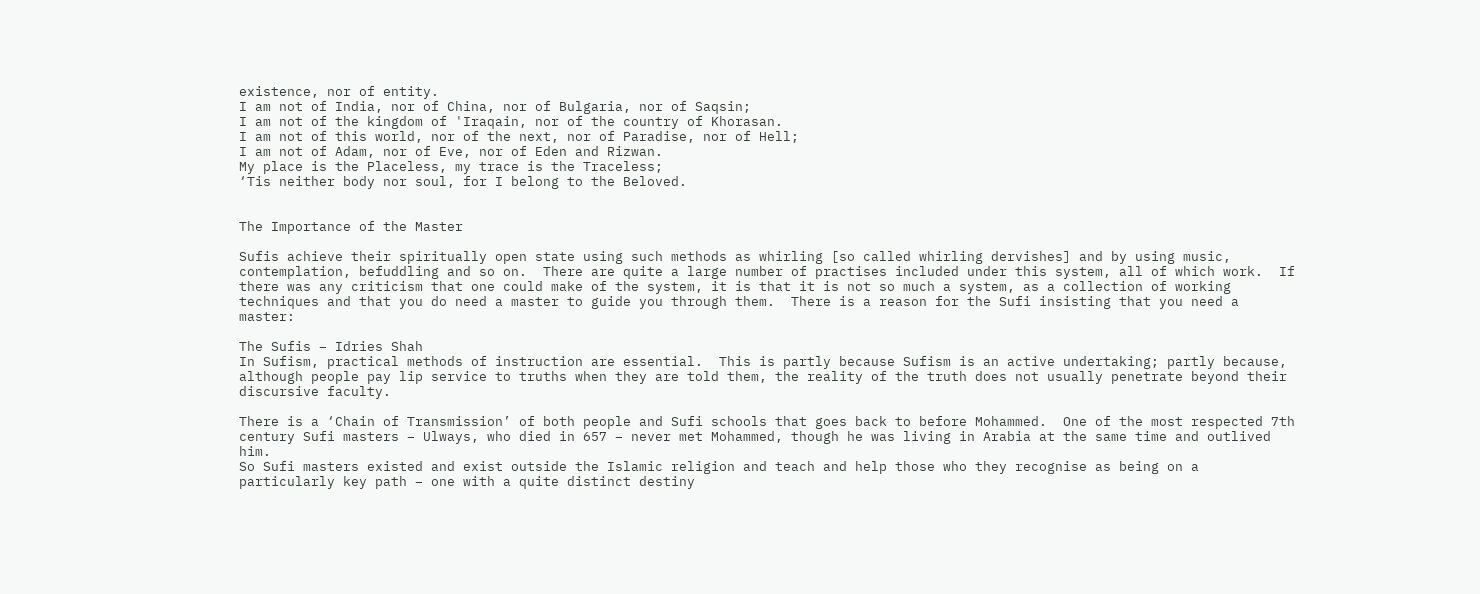existence, nor of entity.
I am not of India, nor of China, nor of Bulgaria, nor of Saqsin;
I am not of the kingdom of 'Iraqain, nor of the country of Khorasan.
I am not of this world, nor of the next, nor of Paradise, nor of Hell;
I am not of Adam, nor of Eve, nor of Eden and Rizwan.
My place is the Placeless, my trace is the Traceless;
‘Tis neither body nor soul, for I belong to the Beloved.


The Importance of the Master

Sufis achieve their spiritually open state using such methods as whirling [so called whirling dervishes] and by using music, contemplation, befuddling and so on.  There are quite a large number of practises included under this system, all of which work.  If there was any criticism that one could make of the system, it is that it is not so much a system, as a collection of working techniques and that you do need a master to guide you through them.  There is a reason for the Sufi insisting that you need a master:

The Sufis – Idries Shah
In Sufism, practical methods of instruction are essential.  This is partly because Sufism is an active undertaking; partly because, although people pay lip service to truths when they are told them, the reality of the truth does not usually penetrate beyond their discursive faculty.

There is a ‘Chain of Transmission’ of both people and Sufi schools that goes back to before Mohammed.  One of the most respected 7th century Sufi masters – Ulways, who died in 657 – never met Mohammed, though he was living in Arabia at the same time and outlived him.
So Sufi masters existed and exist outside the Islamic religion and teach and help those who they recognise as being on a particularly key path – one with a quite distinct destiny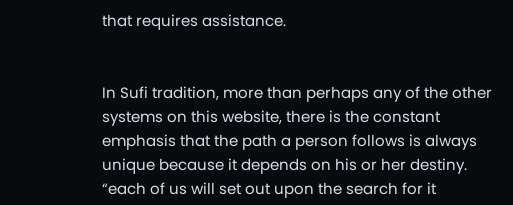that requires assistance.


In Sufi tradition, more than perhaps any of the other systems on this website, there is the constant emphasis that the path a person follows is always unique because it depends on his or her destiny.
“each of us will set out upon the search for it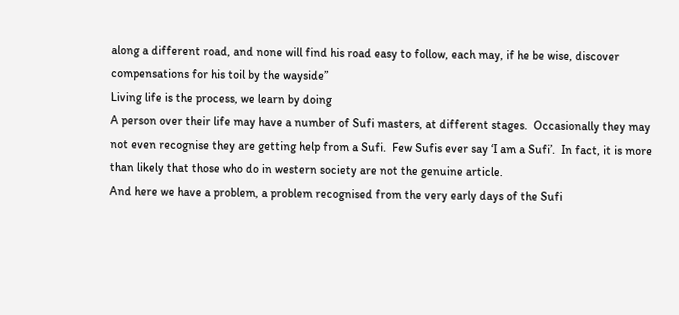along a different road, and none will find his road easy to follow, each may, if he be wise, discover compensations for his toil by the wayside”
Living life is the process, we learn by doing
A person over their life may have a number of Sufi masters, at different stages.  Occasionally they may not even recognise they are getting help from a Sufi.  Few Sufis ever say ‘I am a Sufi’.  In fact, it is more than likely that those who do in western society are not the genuine article.
And here we have a problem, a problem recognised from the very early days of the Sufi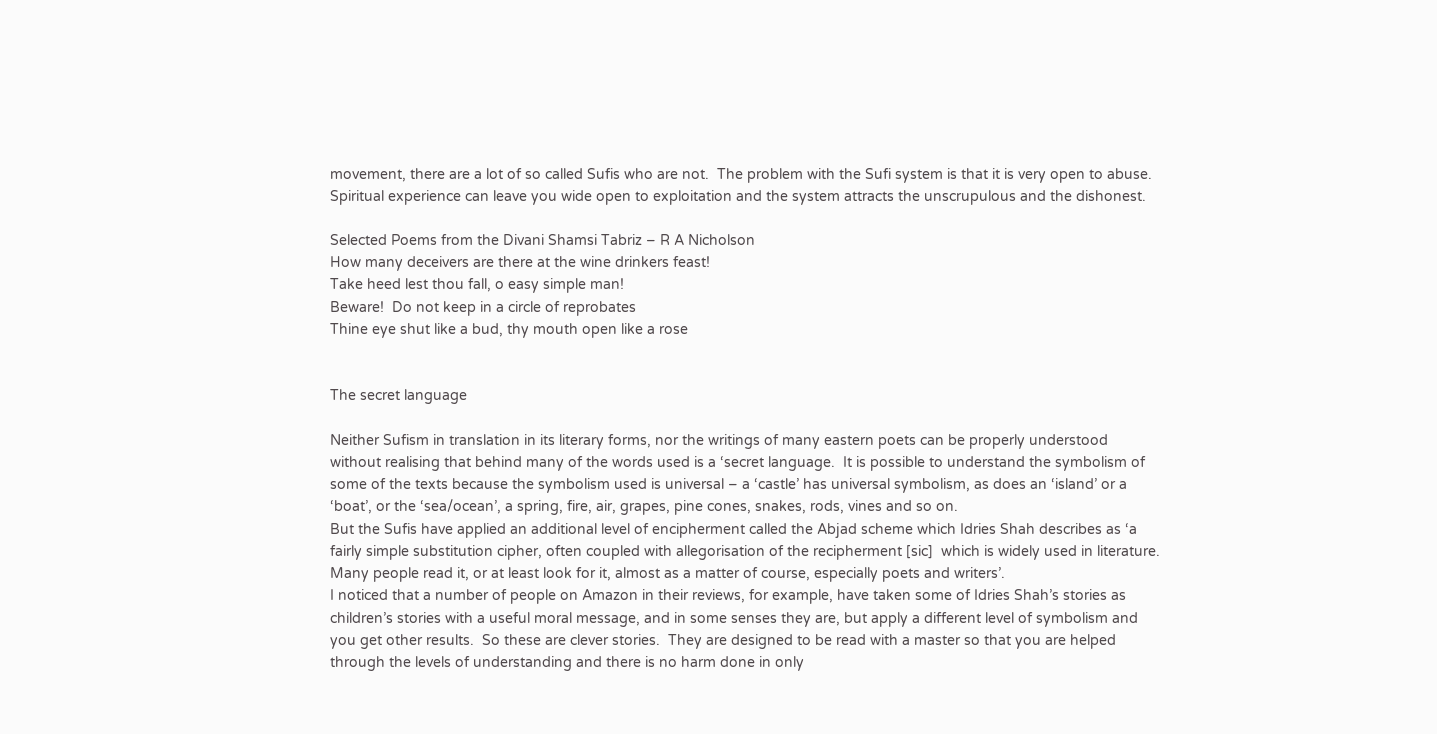movement, there are a lot of so called Sufis who are not.  The problem with the Sufi system is that it is very open to abuse.  Spiritual experience can leave you wide open to exploitation and the system attracts the unscrupulous and the dishonest.

Selected Poems from the Divani Shamsi Tabriz – R A Nicholson
How many deceivers are there at the wine drinkers feast!
Take heed lest thou fall, o easy simple man!
Beware!  Do not keep in a circle of reprobates
Thine eye shut like a bud, thy mouth open like a rose


The secret language

Neither Sufism in translation in its literary forms, nor the writings of many eastern poets can be properly understood without realising that behind many of the words used is a ‘secret language.  It is possible to understand the symbolism of some of the texts because the symbolism used is universal – a ‘castle’ has universal symbolism, as does an ‘island’ or a ‘boat’, or the ‘sea/ocean’, a spring, fire, air, grapes, pine cones, snakes, rods, vines and so on.
But the Sufis have applied an additional level of encipherment called the Abjad scheme which Idries Shah describes as ‘a fairly simple substitution cipher, often coupled with allegorisation of the recipherment [sic]  which is widely used in literature.  Many people read it, or at least look for it, almost as a matter of course, especially poets and writers’.
I noticed that a number of people on Amazon in their reviews, for example, have taken some of Idries Shah’s stories as children’s stories with a useful moral message, and in some senses they are, but apply a different level of symbolism and you get other results.  So these are clever stories.  They are designed to be read with a master so that you are helped through the levels of understanding and there is no harm done in only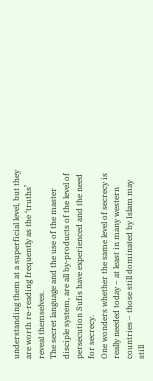understanding them at a superficial level, but they are worth re-reading frequently as the ‘truths’ reveal themselves.
The secret language and the use of the master disciple system, are all by-products of the level of persecution Sufis have experienced and the need for secrecy.
One wonders whether the same level of secrecy is really needed today – at least in many western countries – those still dominated by Islam may still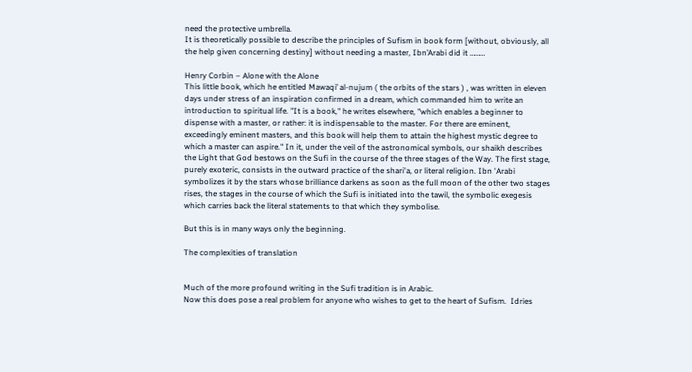need the protective umbrella.
It is theoretically possible to describe the principles of Sufism in book form [without, obviously, all the help given concerning destiny] without needing a master, Ibn’Arabi did it ………

Henry Corbin – Alone with the Alone
This little book, which he entitled Mawaqi’ al-nujum ( the orbits of the stars ) , was written in eleven days under stress of an inspiration confirmed in a dream, which commanded him to write an introduction to spiritual life. "It is a book," he writes elsewhere, "which enables a beginner to dispense with a master, or rather: it is indispensable to the master. For there are eminent, exceedingly eminent masters, and this book will help them to attain the highest mystic degree to which a master can aspire." In it, under the veil of the astronomical symbols, our shaikh describes the Light that God bestows on the Sufi in the course of the three stages of the Way. The first stage, purely exoteric, consists in the outward practice of the shari'a, or literal religion. Ibn 'Arabi symbolizes it by the stars whose brilliance darkens as soon as the full moon of the other two stages rises, the stages in the course of which the Sufi is initiated into the tawil, the symbolic exegesis which carries back the literal statements to that which they symbolise.

But this is in many ways only the beginning.

The complexities of translation


Much of the more profound writing in the Sufi tradition is in Arabic.
Now this does pose a real problem for anyone who wishes to get to the heart of Sufism.  Idries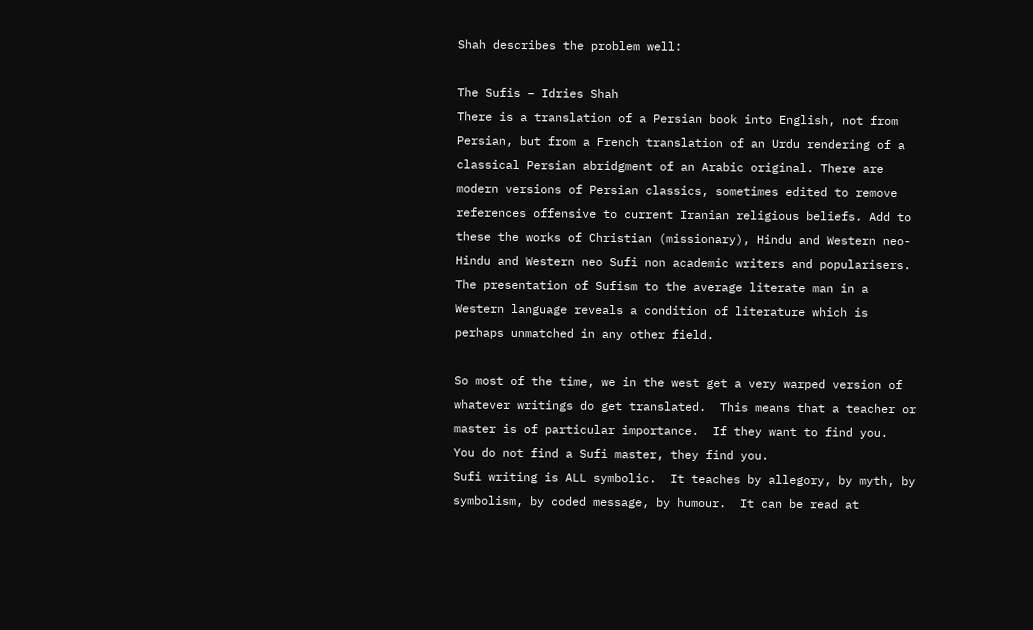Shah describes the problem well:

The Sufis – Idries Shah
There is a translation of a Persian book into English, not from Persian, but from a French translation of an Urdu rendering of a classical Persian abridgment of an Arabic original. There are modern versions of Persian classics, sometimes edited to remove references offensive to current Iranian religious beliefs. Add to these the works of Christian (missionary), Hindu and Western neo-Hindu and Western neo Sufi non academic writers and popularisers. The presentation of Sufism to the average literate man in a Western language reveals a condition of literature which is perhaps unmatched in any other field.

So most of the time, we in the west get a very warped version of whatever writings do get translated.  This means that a teacher or master is of particular importance.  If they want to find you.  You do not find a Sufi master, they find you.
Sufi writing is ALL symbolic.  It teaches by allegory, by myth, by symbolism, by coded message, by humour.  It can be read at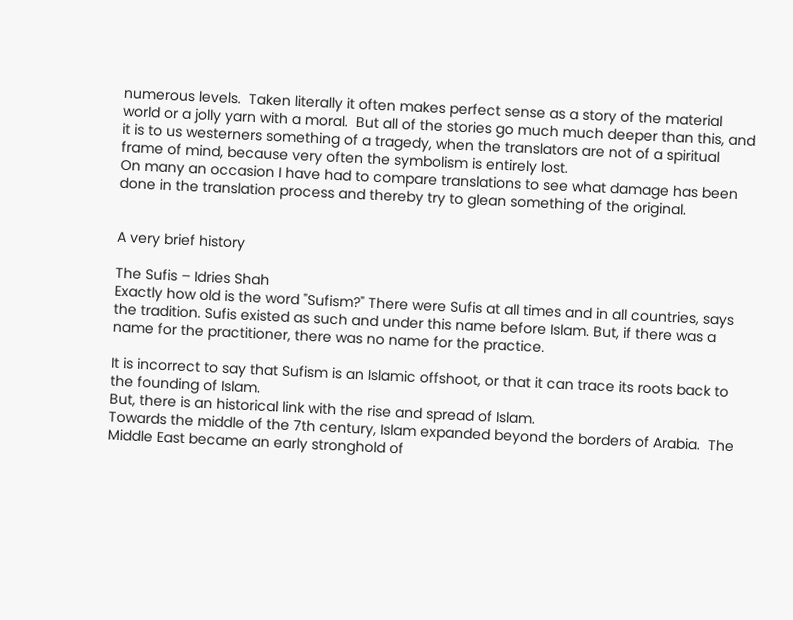numerous levels.  Taken literally it often makes perfect sense as a story of the material world or a jolly yarn with a moral.  But all of the stories go much much deeper than this, and it is to us westerners something of a tragedy, when the translators are not of a spiritual frame of mind, because very often the symbolism is entirely lost.
On many an occasion I have had to compare translations to see what damage has been done in the translation process and thereby try to glean something of the original.


A very brief history

The Sufis – Idries Shah
Exactly how old is the word "Sufism?" There were Sufis at all times and in all countries, says the tradition. Sufis existed as such and under this name before Islam. But, if there was a name for the practitioner, there was no name for the practice.

It is incorrect to say that Sufism is an Islamic offshoot, or that it can trace its roots back to the founding of Islam.
But, there is an historical link with the rise and spread of Islam.
Towards the middle of the 7th century, Islam expanded beyond the borders of Arabia.  The Middle East became an early stronghold of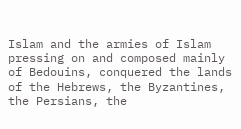Islam and the armies of Islam pressing on and composed mainly of Bedouins, conquered the lands of the Hebrews, the Byzantines, the Persians, the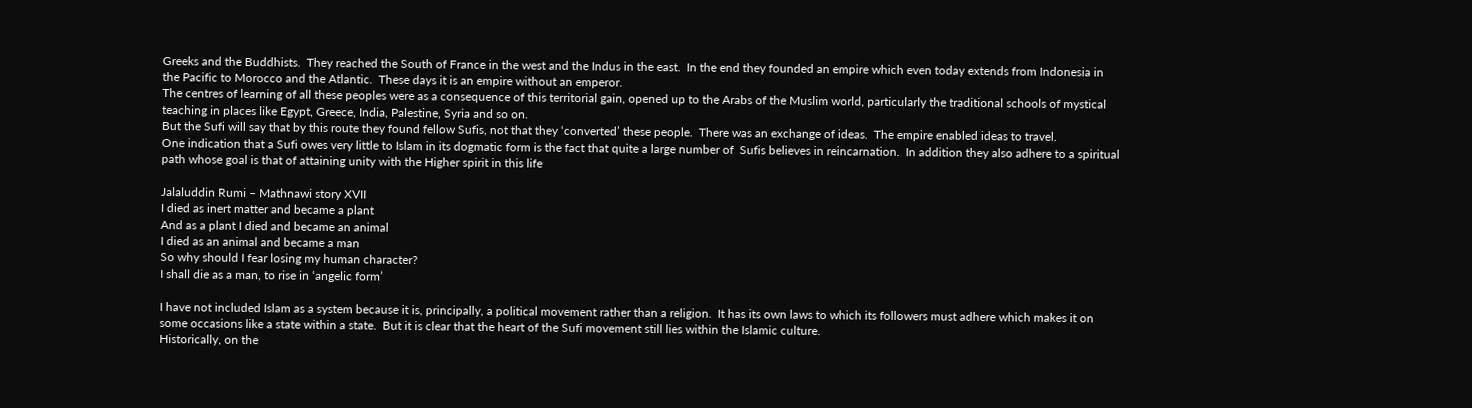Greeks and the Buddhists.  They reached the South of France in the west and the Indus in the east.  In the end they founded an empire which even today extends from Indonesia in the Pacific to Morocco and the Atlantic.  These days it is an empire without an emperor.
The centres of learning of all these peoples were as a consequence of this territorial gain, opened up to the Arabs of the Muslim world, particularly the traditional schools of mystical teaching in places like Egypt, Greece, India, Palestine, Syria and so on.
But the Sufi will say that by this route they found fellow Sufis, not that they ‘converted’ these people.  There was an exchange of ideas.  The empire enabled ideas to travel.
One indication that a Sufi owes very little to Islam in its dogmatic form is the fact that quite a large number of  Sufis believes in reincarnation.  In addition they also adhere to a spiritual path whose goal is that of attaining unity with the Higher spirit in this life

Jalaluddin Rumi – Mathnawi story XVII
I died as inert matter and became a plant
And as a plant I died and became an animal
I died as an animal and became a man
So why should I fear losing my human character?
I shall die as a man, to rise in ‘angelic form’

I have not included Islam as a system because it is, principally, a political movement rather than a religion.  It has its own laws to which its followers must adhere which makes it on some occasions like a state within a state.  But it is clear that the heart of the Sufi movement still lies within the Islamic culture.
Historically, on the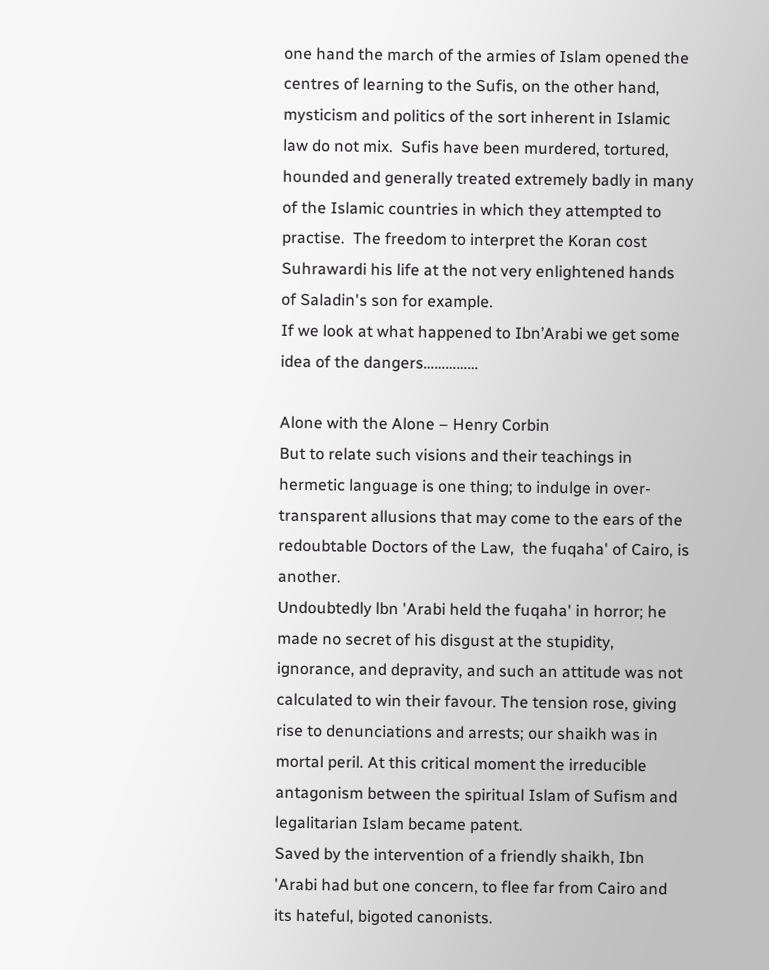one hand the march of the armies of Islam opened the centres of learning to the Sufis, on the other hand, mysticism and politics of the sort inherent in Islamic law do not mix.  Sufis have been murdered, tortured, hounded and generally treated extremely badly in many of the Islamic countries in which they attempted to practise.  The freedom to interpret the Koran cost Suhrawardi his life at the not very enlightened hands of Saladin's son for example.
If we look at what happened to Ibn’Arabi we get some idea of the dangers……………

Alone with the Alone – Henry Corbin
But to relate such visions and their teachings in hermetic language is one thing; to indulge in over-transparent allusions that may come to the ears of the redoubtable Doctors of the Law,  the fuqaha' of Cairo, is another.
Undoubtedly lbn 'Arabi held the fuqaha' in horror; he made no secret of his disgust at the stupidity, ignorance, and depravity, and such an attitude was not calculated to win their favour. The tension rose, giving rise to denunciations and arrests; our shaikh was in mortal peril. At this critical moment the irreducible antagonism between the spiritual Islam of Sufism and legalitarian Islam became patent.
Saved by the intervention of a friendly shaikh, Ibn 'Arabi had but one concern, to flee far from Cairo and its hateful, bigoted canonists.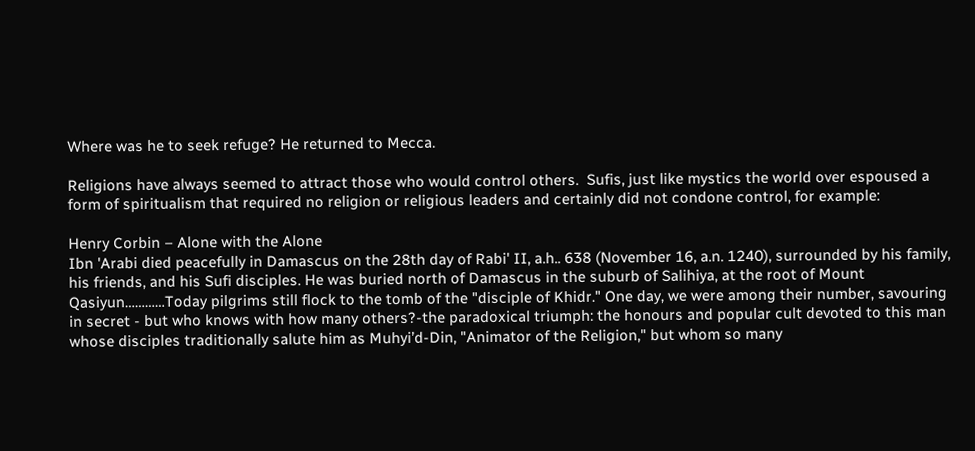Where was he to seek refuge? He returned to Mecca.

Religions have always seemed to attract those who would control others.  Sufis, just like mystics the world over espoused a form of spiritualism that required no religion or religious leaders and certainly did not condone control, for example:

Henry Corbin – Alone with the Alone
Ibn 'Arabi died peacefully in Damascus on the 28th day of Rabi' II, a.h.. 638 (November 16, a.n. 1240), surrounded by his family, his friends, and his Sufi disciples. He was buried north of Damascus in the suburb of Salihiya, at the root of Mount Qasiyun…………Today pilgrims still flock to the tomb of the "disciple of Khidr." One day, we were among their number, savouring in secret - but who knows with how many others?-the paradoxical triumph: the honours and popular cult devoted to this man whose disciples traditionally salute him as Muhyi’d-Din, "Animator of the Religion," but whom so many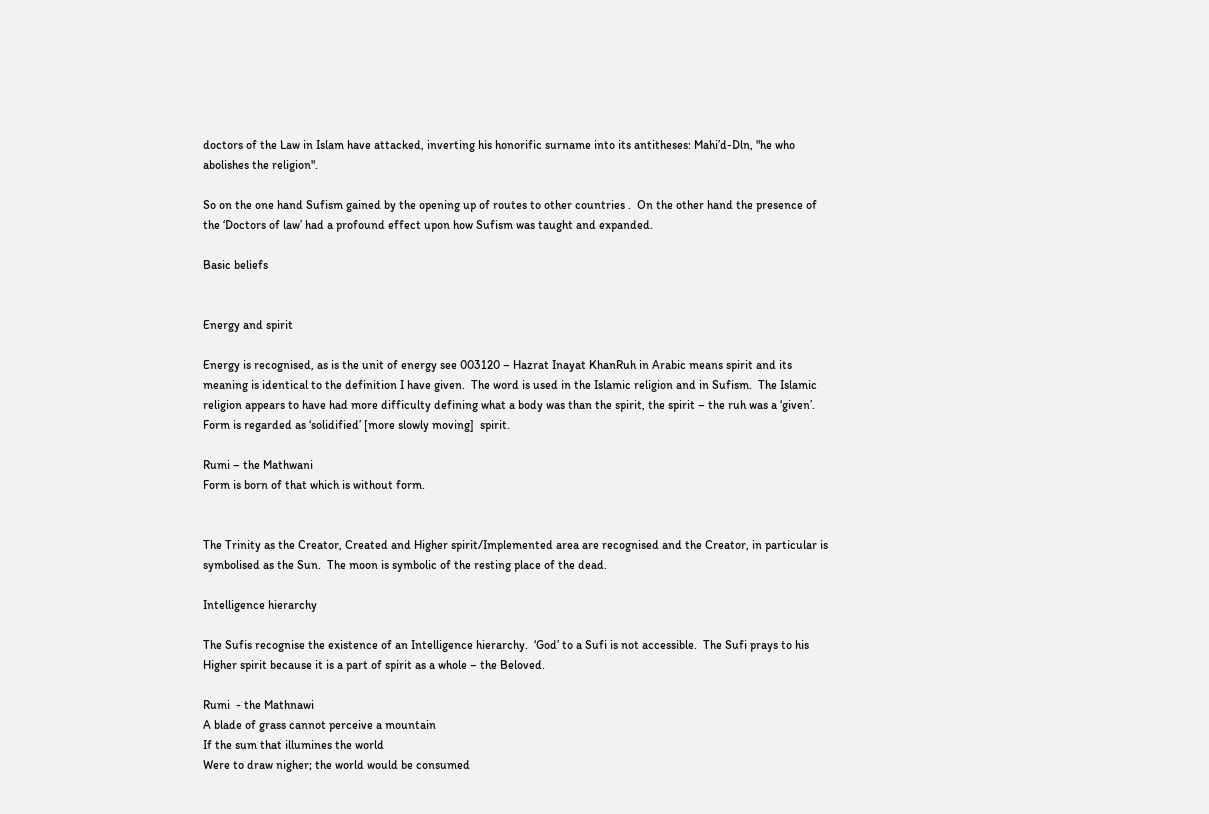doctors of the Law in Islam have attacked, inverting his honorific surname into its antitheses: Mahi’d-Dln, "he who abolishes the religion".

So on the one hand Sufism gained by the opening up of routes to other countries .  On the other hand the presence of the ‘Doctors of law’ had a profound effect upon how Sufism was taught and expanded.

Basic beliefs


Energy and spirit

Energy is recognised, as is the unit of energy see 003120 – Hazrat Inayat KhanRuh in Arabic means spirit and its meaning is identical to the definition I have given.  The word is used in the Islamic religion and in Sufism.  The Islamic religion appears to have had more difficulty defining what a body was than the spirit, the spirit – the ruh was a ‘given’.  Form is regarded as ‘solidified’ [more slowly moving]  spirit.

Rumi – the Mathwani
Form is born of that which is without form.


The Trinity as the Creator, Created and Higher spirit/Implemented area are recognised and the Creator, in particular is symbolised as the Sun.  The moon is symbolic of the resting place of the dead.

Intelligence hierarchy

The Sufis recognise the existence of an Intelligence hierarchy.  ‘God’ to a Sufi is not accessible.  The Sufi prays to his Higher spirit because it is a part of spirit as a whole – the Beloved.

Rumi  - the Mathnawi
A blade of grass cannot perceive a mountain
If the sum that illumines the world
Were to draw nigher; the world would be consumed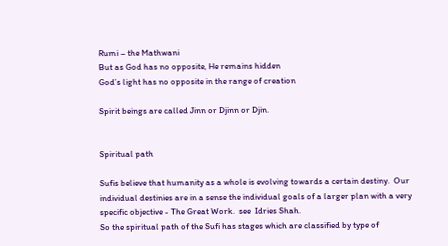Rumi – the Mathwani
But as God has no opposite, He remains hidden
God’s light has no opposite in the range of creation

Spirit beings are called Jinn or Djinn or Djin.


Spiritual path

Sufis believe that humanity as a whole is evolving towards a certain destiny.  Our individual destinies are in a sense the individual goals of a larger plan with a very specific objective - The Great Work.  see  Idries Shah.
So the spiritual path of the Sufi has stages which are classified by type of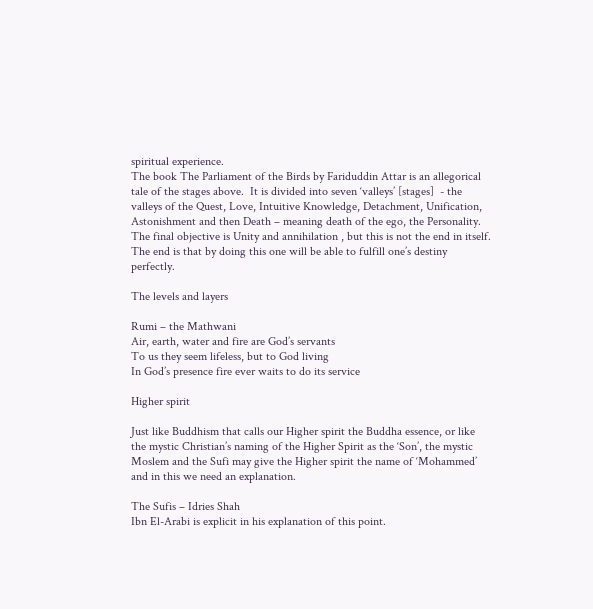spiritual experience.
The book The Parliament of the Birds by Fariduddin Attar is an allegorical tale of the stages above.  It is divided into seven ‘valleys’ [stages]  - the valleys of the Quest, Love, Intuitive Knowledge, Detachment, Unification, Astonishment and then Death – meaning death of the ego, the Personality.
The final objective is Unity and annihilation , but this is not the end in itself.  The end is that by doing this one will be able to fulfill one’s destiny perfectly.

The levels and layers

Rumi – the Mathwani
Air, earth, water and fire are God’s servants
To us they seem lifeless, but to God living
In God’s presence fire ever waits to do its service

Higher spirit

Just like Buddhism that calls our Higher spirit the Buddha essence, or like the mystic Christian’s naming of the Higher Spirit as the ‘Son’, the mystic Moslem and the Sufi may give the Higher spirit the name of ‘Mohammed’ and in this we need an explanation.

The Sufis – Idries Shah
Ibn El-Arabi is explicit in his explanation of this point.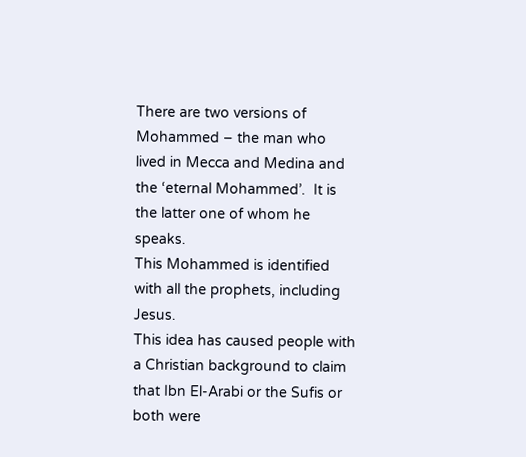There are two versions of Mohammed – the man who lived in Mecca and Medina and the ‘eternal Mohammed’.  It is the latter one of whom he speaks.
This Mohammed is identified with all the prophets, including Jesus.
This idea has caused people with a Christian background to claim that Ibn El-Arabi or the Sufis or both were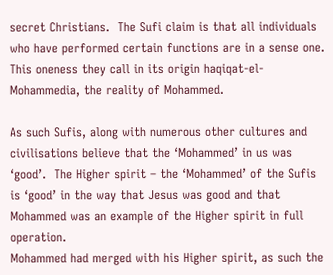secret Christians.  The Sufi claim is that all individuals who have performed certain functions are in a sense one.  This oneness they call in its origin haqiqat-el-Mohammedia, the reality of Mohammed.

As such Sufis, along with numerous other cultures and civilisations believe that the ‘Mohammed’ in us was ‘good’.  The Higher spirit – the ‘Mohammed’ of the Sufis is ‘good’ in the way that Jesus was good and that Mohammed was an example of the Higher spirit in full operation.
Mohammed had merged with his Higher spirit, as such the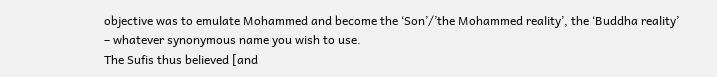objective was to emulate Mohammed and become the ‘Son’/’the Mohammed reality’, the ‘Buddha reality’ – whatever synonymous name you wish to use.
The Sufis thus believed [and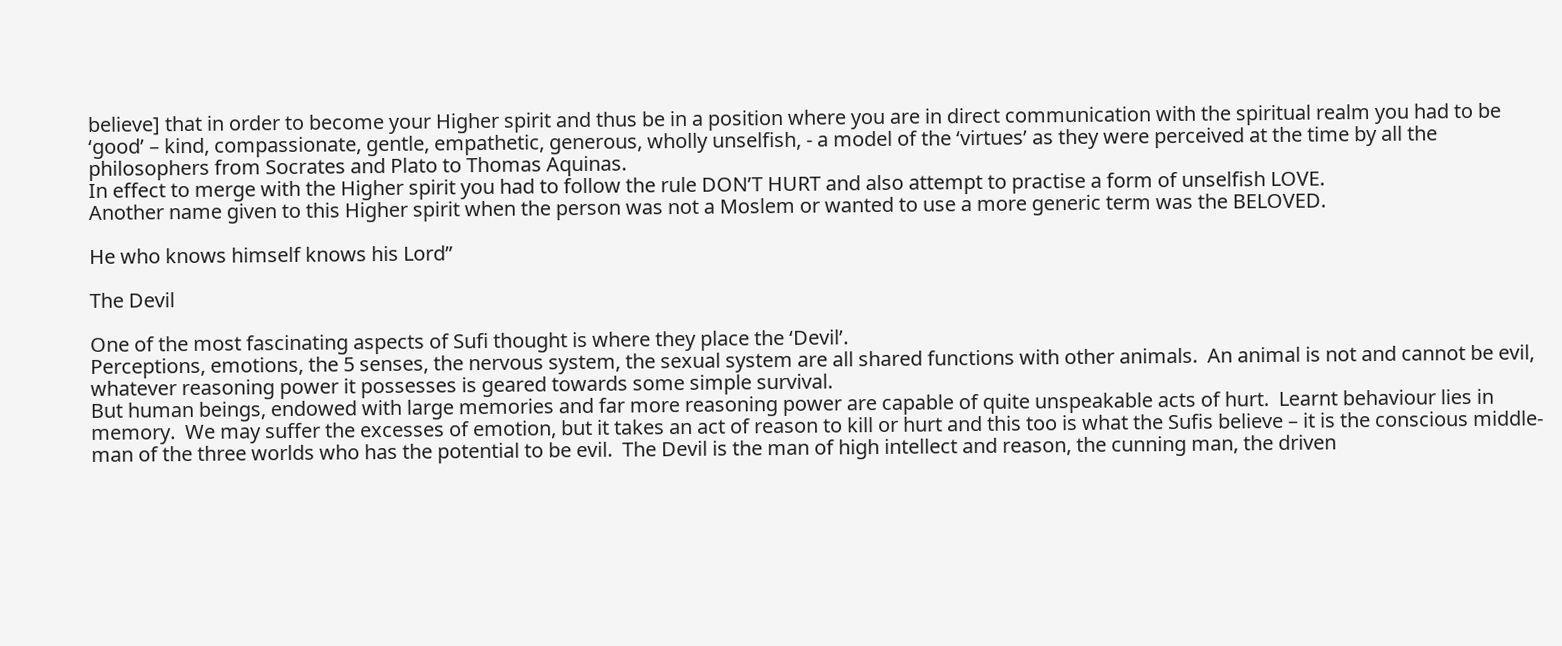believe] that in order to become your Higher spirit and thus be in a position where you are in direct communication with the spiritual realm you had to be ‘good’ – kind, compassionate, gentle, empathetic, generous, wholly unselfish, - a model of the ‘virtues’ as they were perceived at the time by all the philosophers from Socrates and Plato to Thomas Aquinas.
In effect to merge with the Higher spirit you had to follow the rule DON’T HURT and also attempt to practise a form of unselfish LOVE.
Another name given to this Higher spirit when the person was not a Moslem or wanted to use a more generic term was the BELOVED.

He who knows himself knows his Lord”

The Devil

One of the most fascinating aspects of Sufi thought is where they place the ‘Devil’.
Perceptions, emotions, the 5 senses, the nervous system, the sexual system are all shared functions with other animals.  An animal is not and cannot be evil, whatever reasoning power it possesses is geared towards some simple survival.
But human beings, endowed with large memories and far more reasoning power are capable of quite unspeakable acts of hurt.  Learnt behaviour lies in memory.  We may suffer the excesses of emotion, but it takes an act of reason to kill or hurt and this too is what the Sufis believe – it is the conscious middle-man of the three worlds who has the potential to be evil.  The Devil is the man of high intellect and reason, the cunning man, the driven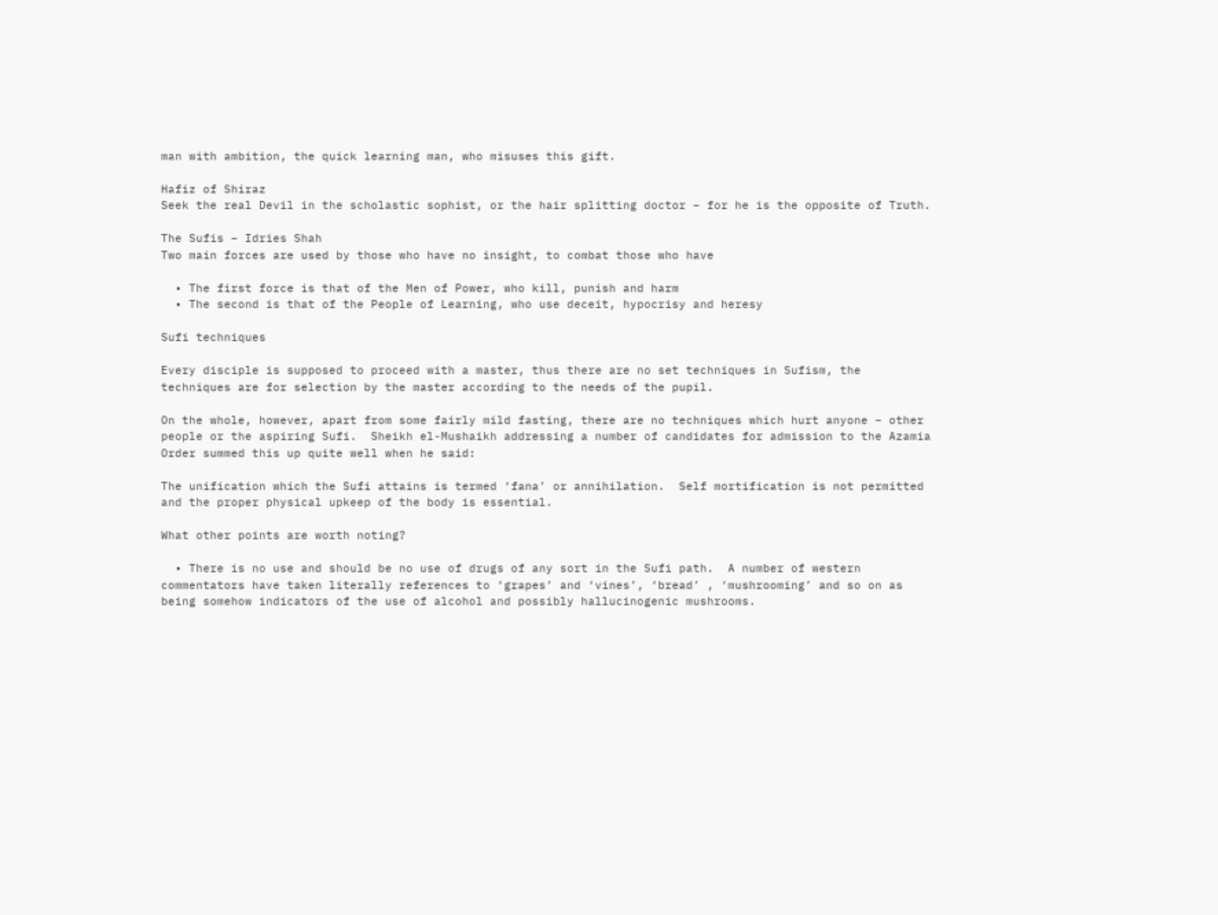man with ambition, the quick learning man, who misuses this gift.

Hafiz of Shiraz
Seek the real Devil in the scholastic sophist, or the hair splitting doctor – for he is the opposite of Truth.

The Sufis – Idries Shah
Two main forces are used by those who have no insight, to combat those who have

  • The first force is that of the Men of Power, who kill, punish and harm
  • The second is that of the People of Learning, who use deceit, hypocrisy and heresy

Sufi techniques

Every disciple is supposed to proceed with a master, thus there are no set techniques in Sufism, the techniques are for selection by the master according to the needs of the pupil.

On the whole, however, apart from some fairly mild fasting, there are no techniques which hurt anyone – other people or the aspiring Sufi.  Sheikh el-Mushaikh addressing a number of candidates for admission to the Azamia Order summed this up quite well when he said:

The unification which the Sufi attains is termed ‘fana’ or annihilation.  Self mortification is not permitted and the proper physical upkeep of the body is essential.

What other points are worth noting?

  • There is no use and should be no use of drugs of any sort in the Sufi path.  A number of western commentators have taken literally references to ‘grapes’ and ‘vines’, ‘bread’ , ‘mushrooming’ and so on as being somehow indicators of the use of alcohol and possibly hallucinogenic mushrooms.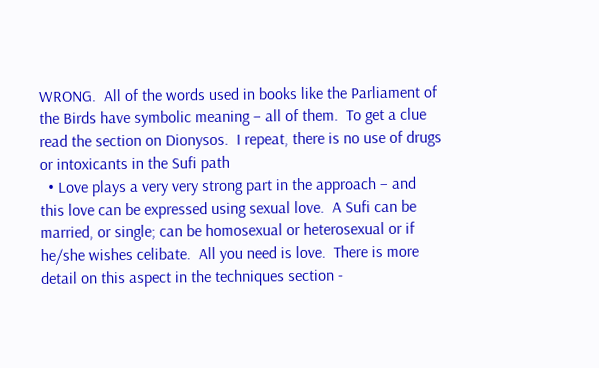WRONG.  All of the words used in books like the Parliament of the Birds have symbolic meaning – all of them.  To get a clue read the section on Dionysos.  I repeat, there is no use of drugs or intoxicants in the Sufi path
  • Love plays a very very strong part in the approach – and this love can be expressed using sexual love.  A Sufi can be married, or single; can be homosexual or heterosexual or if he/she wishes celibate.  All you need is love.  There is more detail on this aspect in the techniques section -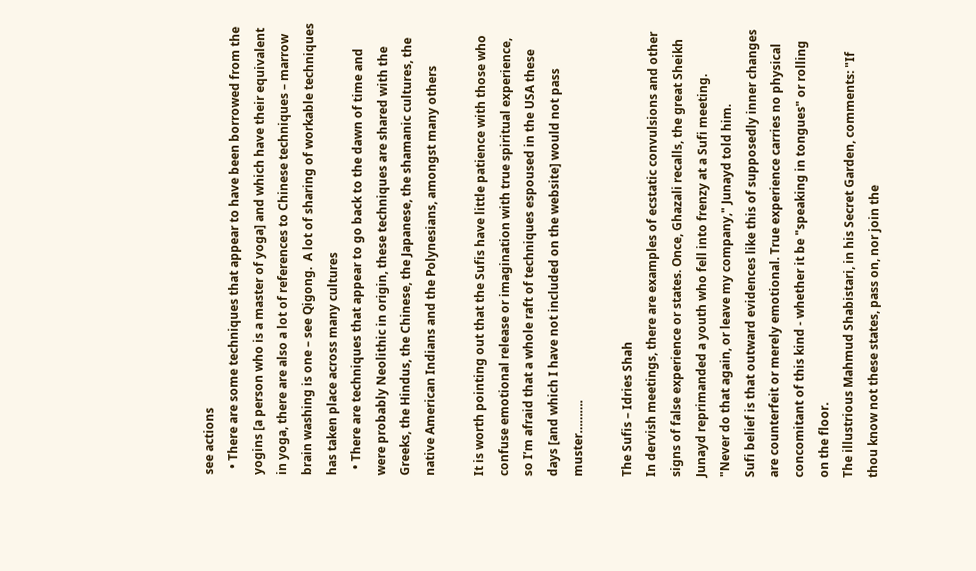see actions
  • There are some techniques that appear to have been borrowed from the yogins [a person who is a master of yoga] and which have their equivalent in yoga, there are also a lot of references to Chinese techniques – marrow brain washing is one – see Qigong.  A lot of sharing of workable techniques has taken place across many cultures
  • There are techniques that appear to go back to the dawn of time and were probably Neolithic in origin, these techniques are shared with the Greeks, the Hindus, the Chinese, the Japanese, the shamanic cultures, the native American Indians and the Polynesians, amongst many others

It is worth pointing out that the Sufis have little patience with those who confuse emotional release or imagination with true spiritual experience, so I’m afraid that a whole raft of techniques espoused in the USA these days [and which I have not included on the website] would not pass muster……….

The Sufis – Idries Shah
In dervish meetings, there are examples of ecstatic convulsions and other signs of false experience or states. Once, Ghazali recalls, the great Sheikh Junayd reprimanded a youth who fell into frenzy at a Sufi meeting.
"Never do that again, or leave my company," Junayd told him.
Sufi belief is that outward evidences like this of supposedly inner changes are counterfeit or merely emotional. True experience carries no physical concomitant of this kind - whether it be "speaking in tongues" or rolling on the floor.
The illustrious Mahmud Shabistari, in his Secret Garden, comments: "If thou know not these states, pass on, nor join the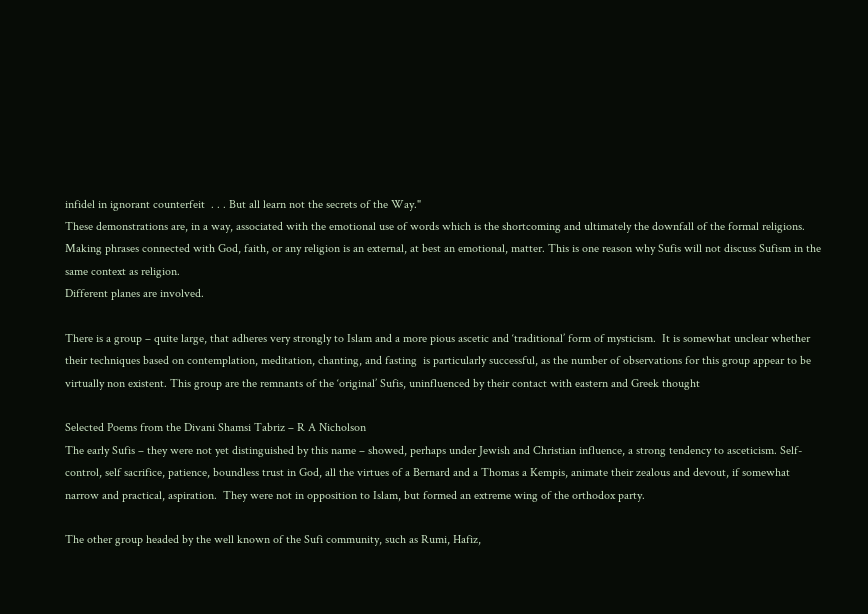infidel in ignorant counterfeit  . . . But all learn not the secrets of the Way."
These demonstrations are, in a way, associated with the emotional use of words which is the shortcoming and ultimately the downfall of the formal religions. Making phrases connected with God, faith, or any religion is an external, at best an emotional, matter. This is one reason why Sufis will not discuss Sufism in the same context as religion.
Different planes are involved.

There is a group – quite large, that adheres very strongly to Islam and a more pious ascetic and ‘traditional’ form of mysticism.  It is somewhat unclear whether their techniques based on contemplation, meditation, chanting, and fasting  is particularly successful, as the number of observations for this group appear to be virtually non existent. This group are the remnants of the ‘original’ Sufis, uninfluenced by their contact with eastern and Greek thought

Selected Poems from the Divani Shamsi Tabriz – R A Nicholson
The early Sufis – they were not yet distinguished by this name – showed, perhaps under Jewish and Christian influence, a strong tendency to asceticism. Self-control, self sacrifice, patience, boundless trust in God, all the virtues of a Bernard and a Thomas a Kempis, animate their zealous and devout, if somewhat narrow and practical, aspiration.  They were not in opposition to Islam, but formed an extreme wing of the orthodox party.

The other group headed by the well known of the Sufi community, such as Rumi, Hafiz,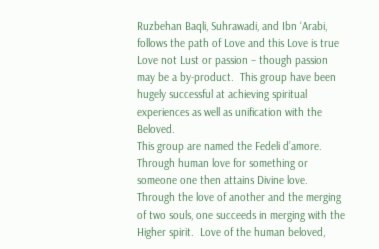Ruzbehan Baqli, Suhrawadi, and Ibn ‘Arabi, follows the path of Love and this Love is true Love not Lust or passion – though passion may be a by-product.  This group have been hugely successful at achieving spiritual experiences as well as unification with the Beloved.
This group are named the Fedeli d’amore.  Through human love for something or someone one then attains Divine love.  Through the love of another and the merging of two souls, one succeeds in merging with the Higher spirit.  Love of the human beloved,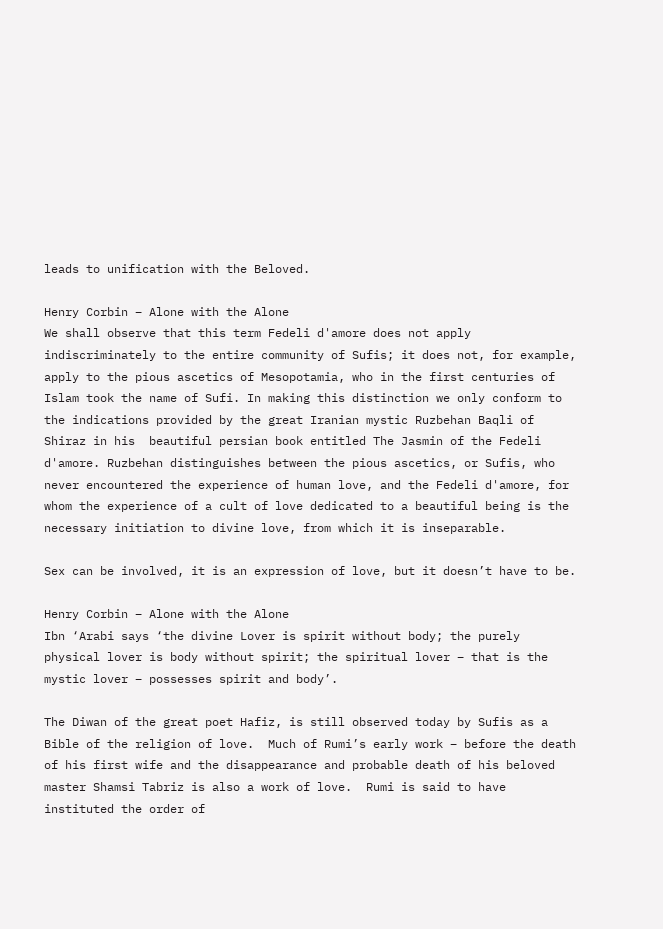leads to unification with the Beloved.

Henry Corbin – Alone with the Alone
We shall observe that this term Fedeli d'amore does not apply indiscriminately to the entire community of Sufis; it does not, for example, apply to the pious ascetics of Mesopotamia, who in the first centuries of Islam took the name of Sufi. In making this distinction we only conform to the indications provided by the great Iranian mystic Ruzbehan Baqli of Shiraz in his  beautiful persian book entitled The Jasmin of the Fedeli d'amore. Ruzbehan distinguishes between the pious ascetics, or Sufis, who never encountered the experience of human love, and the Fedeli d'amore, for whom the experience of a cult of love dedicated to a beautiful being is the necessary initiation to divine love, from which it is inseparable.

Sex can be involved, it is an expression of love, but it doesn’t have to be.

Henry Corbin – Alone with the Alone
Ibn ‘Arabi says ‘the divine Lover is spirit without body; the purely physical lover is body without spirit; the spiritual lover – that is the mystic lover – possesses spirit and body’.

The Diwan of the great poet Hafiz, is still observed today by Sufis as a Bible of the religion of love.  Much of Rumi’s early work – before the death of his first wife and the disappearance and probable death of his beloved master Shamsi Tabriz is also a work of love.  Rumi is said to have instituted the order of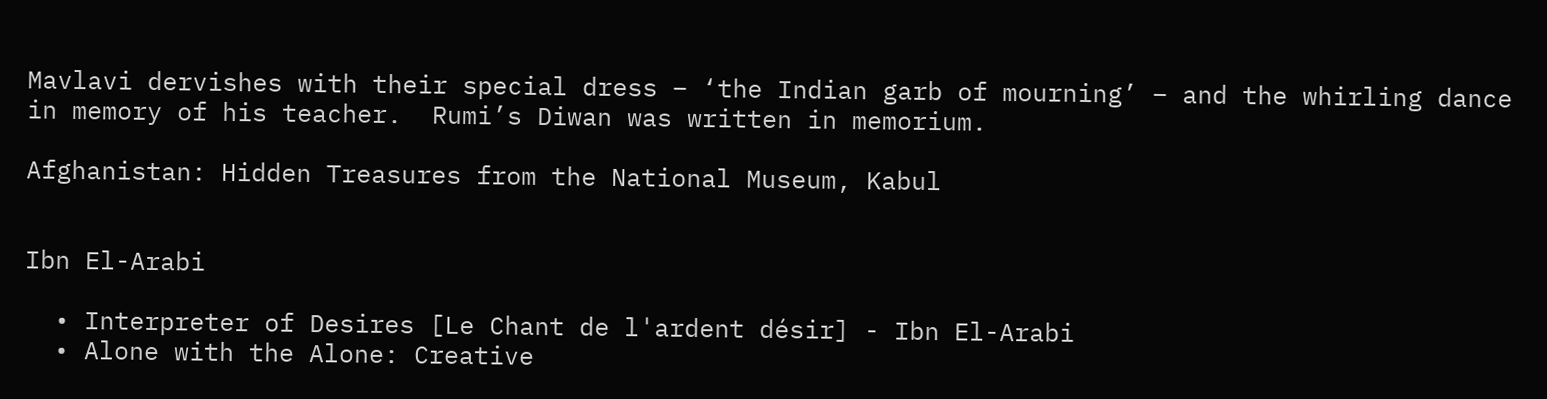Mavlavi dervishes with their special dress – ‘the Indian garb of mourning’ – and the whirling dance in memory of his teacher.  Rumi’s Diwan was written in memorium.

Afghanistan: Hidden Treasures from the National Museum, Kabul


Ibn El-Arabi

  • Interpreter of Desires [Le Chant de l'ardent désir] - Ibn El-Arabi
  • Alone with the Alone: Creative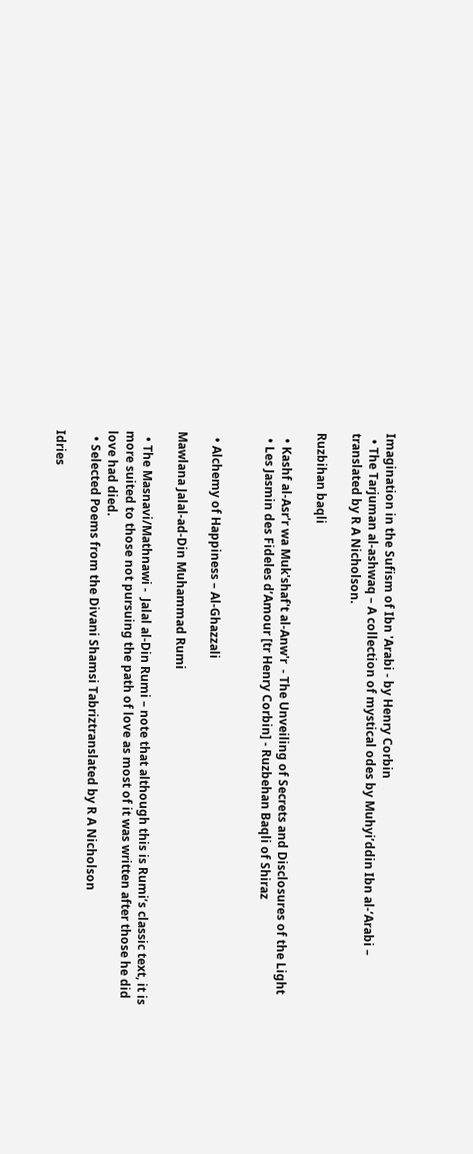Imagination in the Sufism of Ibn 'Arabi - by Henry Corbin
  • The Tarjuman al-ashwaq – A collection of mystical odes by Muhyi’ddin Ibn al-‘Arabi – translated by R A Nicholson.

Ruzbihan baqli

  • Kashf al-Asr'r wa Muk'shaf't al-Anw'r  - The Unveiling of Secrets and Disclosures of the Light
  • Les Jasmin des Fideles d’Amour [tr Henry Corbin] - Ruzbehan Baqli of Shiraz


  • Alchemy of Happiness – Al-Ghazzali

Mawlana Jalal-ad-Din Muhammad Rumi

  • The Masnavi/Mathnawi -  Jalal al-Din Rumi – note that although this is Rumi’s classic text, it is more suited to those not pursuing the path of love as most of it was written after those he did love had died.
  • Selected Poems from the Divani Shamsi Tabriztranslated by R A Nicholson

Idries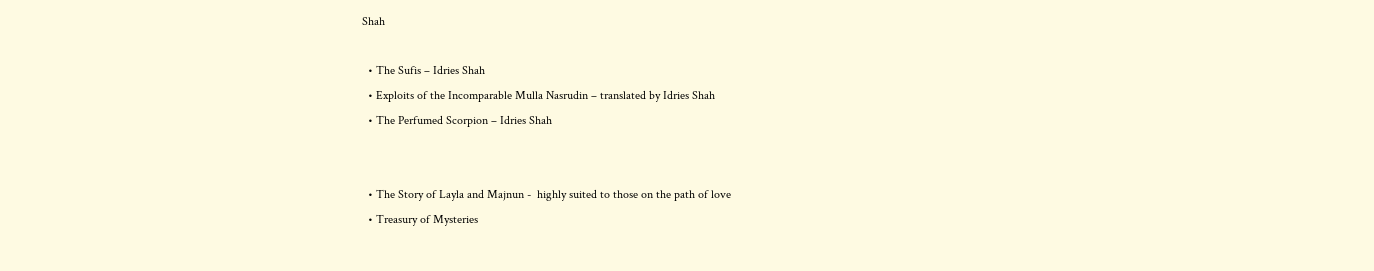Shah

  • The Sufis – Idries Shah
  • Exploits of the Incomparable Mulla Nasrudin – translated by Idries Shah
  • The Perfumed Scorpion – Idries Shah


  • The Story of Layla and Majnun -  highly suited to those on the path of love
  • Treasury of Mysteries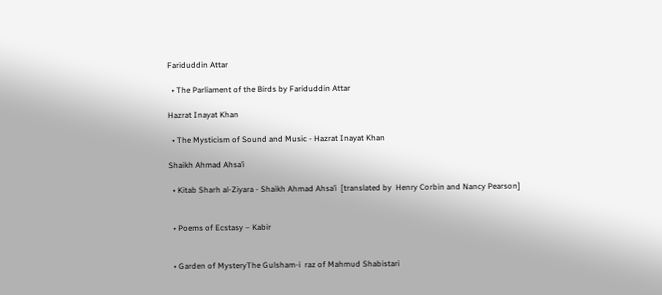Fariduddin Attar

  • The Parliament of the Birds by Fariduddin Attar

Hazrat Inayat Khan

  • The Mysticism of Sound and Music - Hazrat Inayat Khan

Shaikh Ahmad Ahsa’i

  • Kitab Sharh al-Ziyara - Shaikh Ahmad Ahsa’i  [translated by  Henry Corbin and Nancy Pearson]


  • Poems of Ecstasy – Kabir


  • Garden of MysteryThe Gulsham-i  raz of Mahmud Shabistari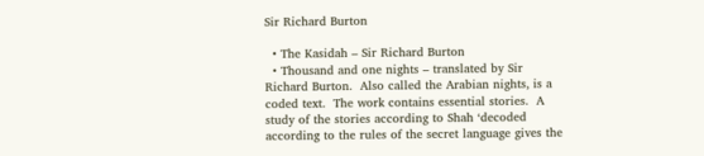Sir Richard Burton

  • The Kasidah – Sir Richard Burton
  • Thousand and one nights – translated by Sir Richard Burton.  Also called the Arabian nights, is a coded text.  The work contains essential stories.  A study of the stories according to Shah ‘decoded according to the rules of the secret language gives the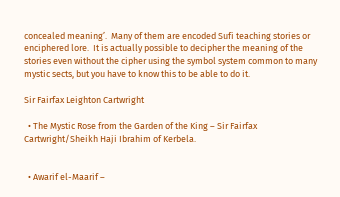concealed meaning’.  Many of them are encoded Sufi teaching stories or enciphered lore.  It is actually possible to decipher the meaning of the stories even without the cipher using the symbol system common to many mystic sects, but you have to know this to be able to do it.

Sir Fairfax Leighton Cartwright

  • The Mystic Rose from the Garden of the King – Sir Fairfax Cartwright/Sheikh Haji Ibrahim of Kerbela.


  • Awarif el-Maarif –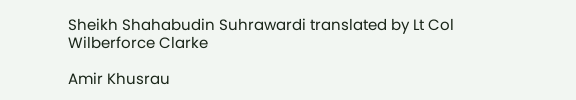Sheikh Shahabudin Suhrawardi translated by Lt Col Wilberforce Clarke

Amir Khusrau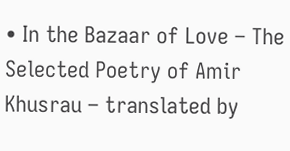• In the Bazaar of Love – The Selected Poetry of Amir Khusrau – translated by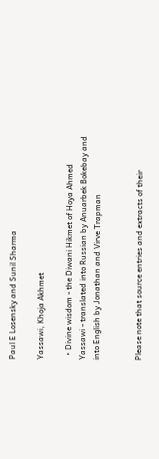Paul E Losensky and Sunil Sharma

Yassawi, Khoja Akhmet

  • Divine wisdom - the Diwani Hikmet of Hoya Ahmed Yassawi - translated into Russian by Anuarbek Bokebay and into English by Jonathan and Virve Trapman


Please note that source entries and extracts of their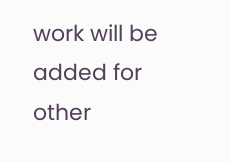work will be added for other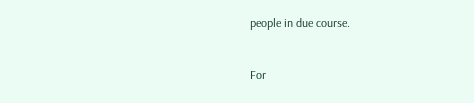people in due course.


For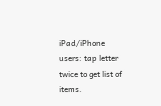iPad/iPhone users: tap letter twice to get list of items.